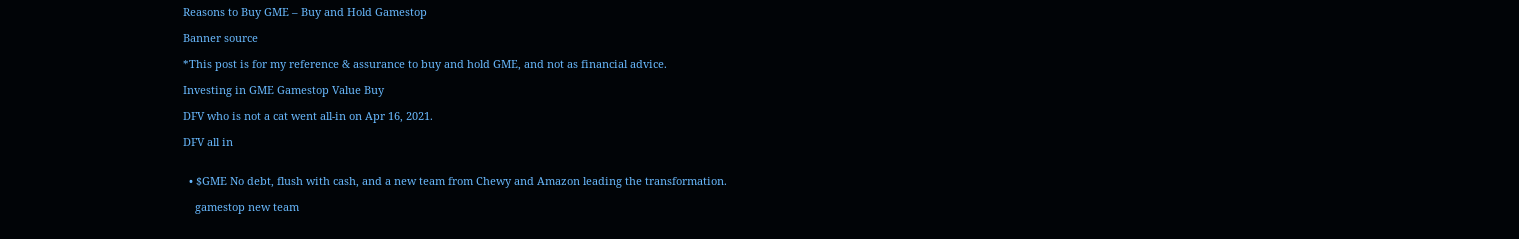Reasons to Buy GME – Buy and Hold Gamestop

Banner source

*This post is for my reference & assurance to buy and hold GME, and not as financial advice.

Investing in GME Gamestop Value Buy

DFV who is not a cat went all-in on Apr 16, 2021.

DFV all in


  • $GME No debt, flush with cash, and a new team from Chewy and Amazon leading the transformation.

    gamestop new team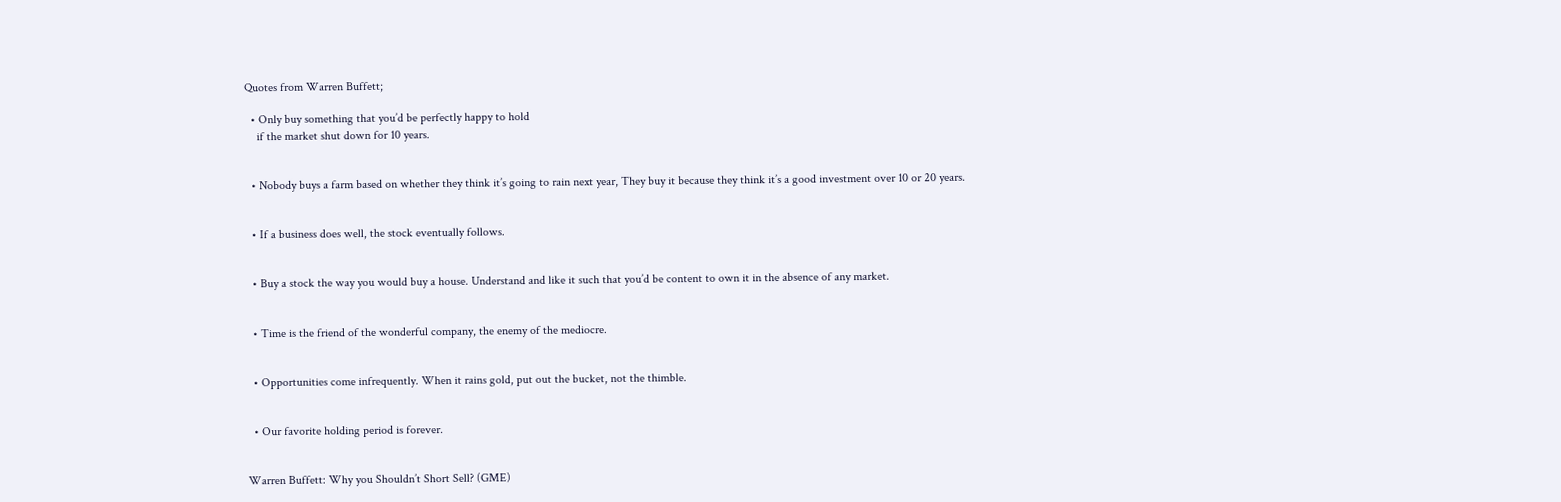Quotes from Warren Buffett;

  • Only buy something that you’d be perfectly happy to hold
    if the market shut down for 10 years.


  • Nobody buys a farm based on whether they think it’s going to rain next year, They buy it because they think it’s a good investment over 10 or 20 years.


  • If a business does well, the stock eventually follows.


  • Buy a stock the way you would buy a house. Understand and like it such that you’d be content to own it in the absence of any market.


  • Time is the friend of the wonderful company, the enemy of the mediocre.


  • Opportunities come infrequently. When it rains gold, put out the bucket, not the thimble.


  • Our favorite holding period is forever.


Warren Buffett: Why you Shouldn’t Short Sell? (GME)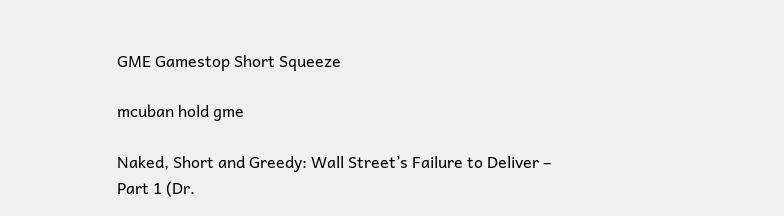GME Gamestop Short Squeeze

mcuban hold gme

Naked, Short and Greedy: Wall Street’s Failure to Deliver – Part 1 (Dr.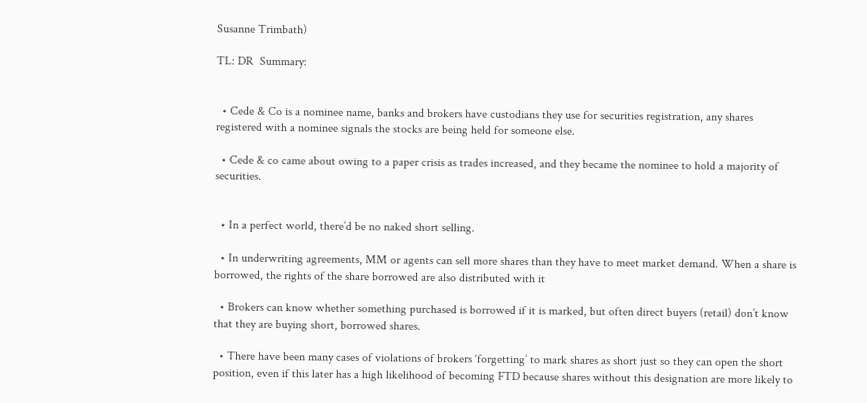Susanne Trimbath)

TL: DR  Summary:


  • Cede & Co is a nominee name, banks and brokers have custodians they use for securities registration, any shares registered with a nominee signals the stocks are being held for someone else.

  • Cede & co came about owing to a paper crisis as trades increased, and they became the nominee to hold a majority of securities.


  • In a perfect world, there’d be no naked short selling.

  • In underwriting agreements, MM or agents can sell more shares than they have to meet market demand. When a share is borrowed, the rights of the share borrowed are also distributed with it

  • Brokers can know whether something purchased is borrowed if it is marked, but often direct buyers (retail) don’t know that they are buying short, borrowed shares.

  • There have been many cases of violations of brokers ‘forgetting’ to mark shares as short just so they can open the short position, even if this later has a high likelihood of becoming FTD because shares without this designation are more likely to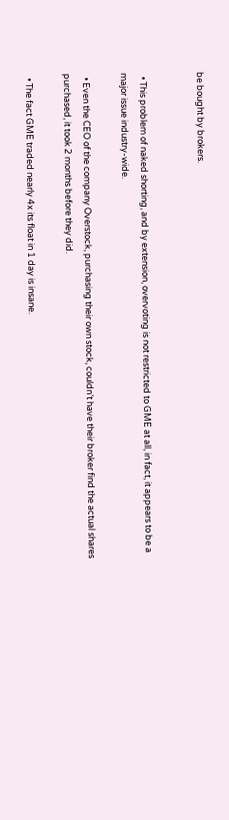be bought by brokers.


  • This problem of naked shorting, and by extension, overvoting is not restricted to GME at all, in fact, it appears to be a major issue industry-wide.

  • Even the CEO of the company Overstock, purchasing their own stock, couldn’t have their broker find the actual shares purchased, it took 2 months before they did.

  • The fact GME traded nearly 4x its float in 1 day is insane.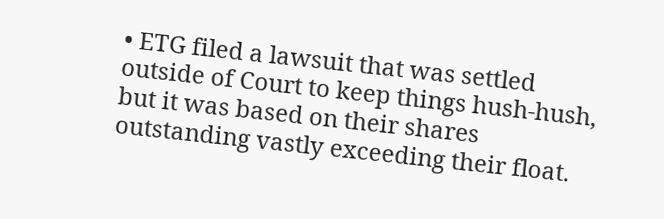• ETG filed a lawsuit that was settled outside of Court to keep things hush-hush, but it was based on their shares outstanding vastly exceeding their float.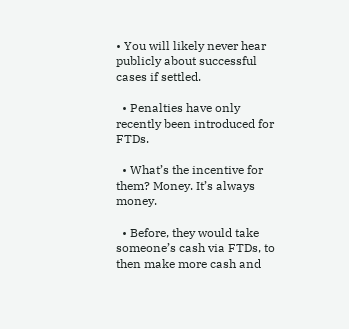• You will likely never hear publicly about successful cases if settled.

  • Penalties have only recently been introduced for FTDs.

  • What’s the incentive for them? Money. It’s always money.

  • Before, they would take someone’s cash via FTDs, to then make more cash and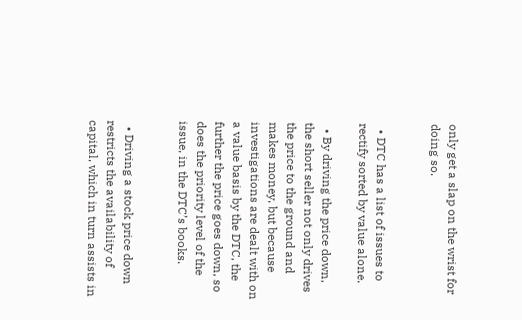only get a slap on the wrist for doing so.


  • DTC has a list of issues to rectify sorted by value alone.

  • By driving the price down, the short seller not only drives the price to the ground and makes money, but because investigations are dealt with on a value basis by the DTC, the further the price goes down, so does the priority level of the issue, in the DTC’s books.


  • Driving a stock price down restricts the availability of capital, which in turn assists in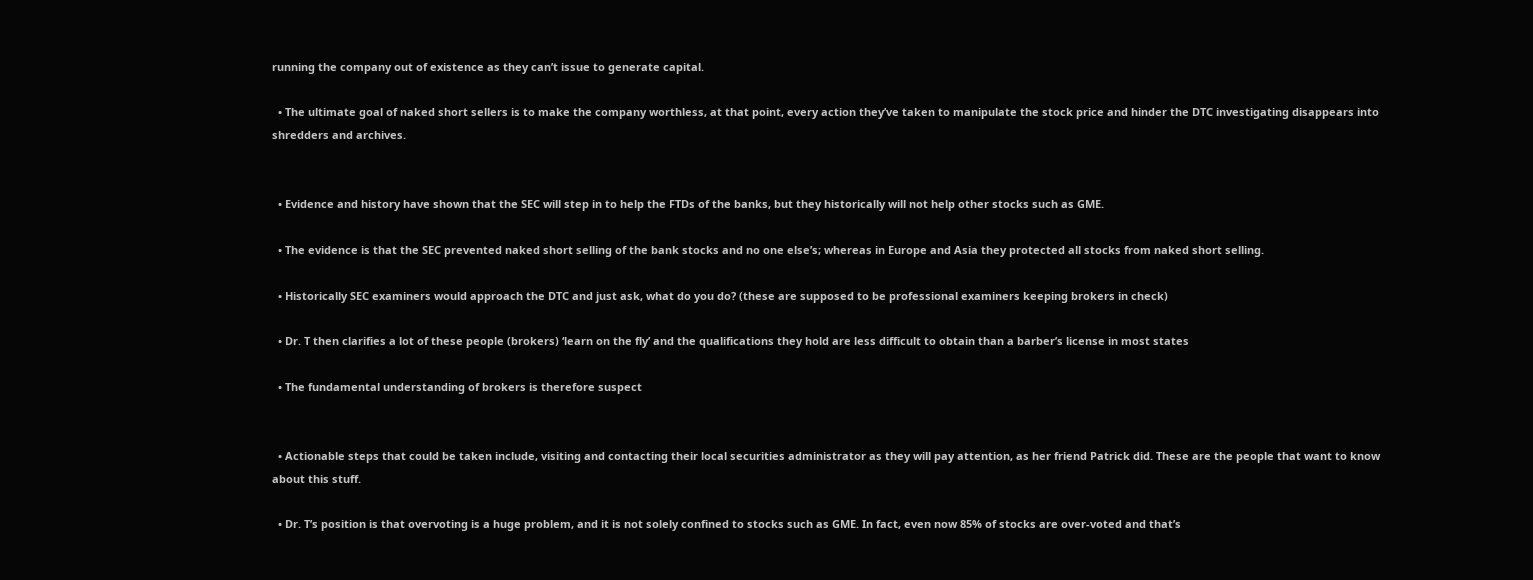running the company out of existence as they can’t issue to generate capital.

  • The ultimate goal of naked short sellers is to make the company worthless, at that point, every action they’ve taken to manipulate the stock price and hinder the DTC investigating disappears into shredders and archives.


  • Evidence and history have shown that the SEC will step in to help the FTDs of the banks, but they historically will not help other stocks such as GME.

  • The evidence is that the SEC prevented naked short selling of the bank stocks and no one else’s; whereas in Europe and Asia they protected all stocks from naked short selling.

  • Historically SEC examiners would approach the DTC and just ask, what do you do? (these are supposed to be professional examiners keeping brokers in check)

  • Dr. T then clarifies a lot of these people (brokers) ‘learn on the fly’ and the qualifications they hold are less difficult to obtain than a barber’s license in most states

  • The fundamental understanding of brokers is therefore suspect


  • Actionable steps that could be taken include, visiting and contacting their local securities administrator as they will pay attention, as her friend Patrick did. These are the people that want to know about this stuff.

  • Dr. T’s position is that overvoting is a huge problem, and it is not solely confined to stocks such as GME. In fact, even now 85% of stocks are over-voted and that’s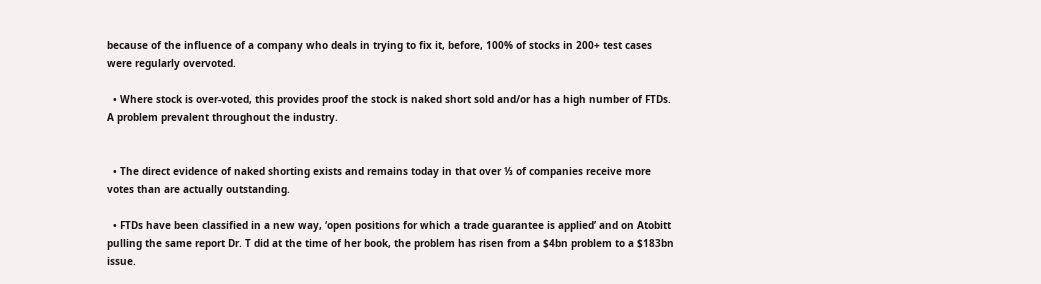because of the influence of a company who deals in trying to fix it, before, 100% of stocks in 200+ test cases were regularly overvoted.

  • Where stock is over-voted, this provides proof the stock is naked short sold and/or has a high number of FTDs. A problem prevalent throughout the industry.


  • The direct evidence of naked shorting exists and remains today in that over ⅓ of companies receive more votes than are actually outstanding.

  • FTDs have been classified in a new way, ‘open positions for which a trade guarantee is applied’ and on Atobitt pulling the same report Dr. T did at the time of her book, the problem has risen from a $4bn problem to a $183bn issue.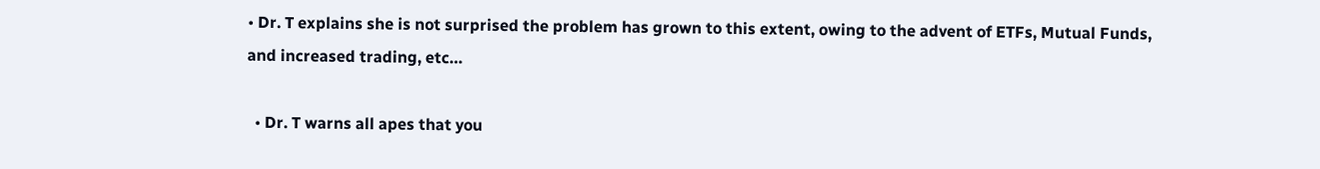• Dr. T explains she is not surprised the problem has grown to this extent, owing to the advent of ETFs, Mutual Funds, and increased trading, etc…

  • Dr. T warns all apes that you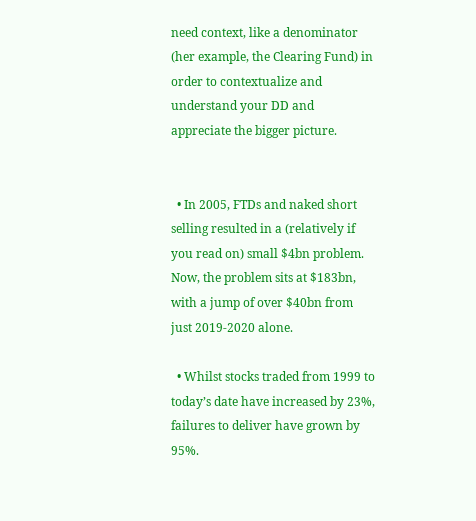need context, like a denominator (her example, the Clearing Fund) in order to contextualize and understand your DD and appreciate the bigger picture.


  • In 2005, FTDs and naked short selling resulted in a (relatively if you read on) small $4bn problem. Now, the problem sits at $183bn, with a jump of over $40bn from just 2019-2020 alone.

  • Whilst stocks traded from 1999 to today’s date have increased by 23%, failures to deliver have grown by 95%.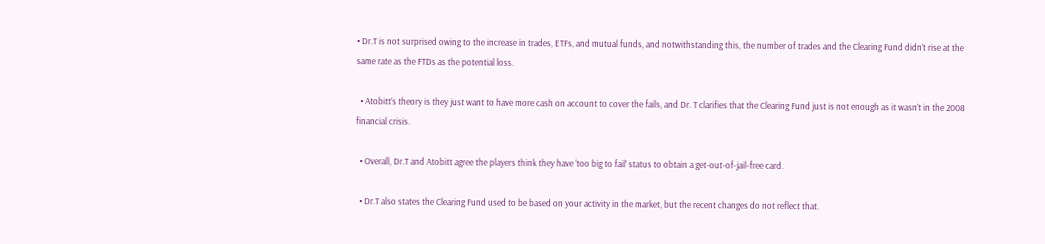• Dr.T is not surprised owing to the increase in trades, ETFs, and mutual funds, and notwithstanding this, the number of trades and the Clearing Fund didn’t rise at the same rate as the FTDs as the potential loss.

  • Atobitt’s theory is they just want to have more cash on account to cover the fails, and Dr. T clarifies that the Clearing Fund just is not enough as it wasn’t in the 2008 financial crisis.

  • Overall, Dr.T and Atobitt agree the players think they have ‘too big to fail’ status to obtain a get-out-of-jail-free card.

  • Dr.T also states the Clearing Fund used to be based on your activity in the market, but the recent changes do not reflect that.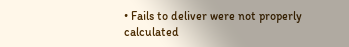• Fails to deliver were not properly calculated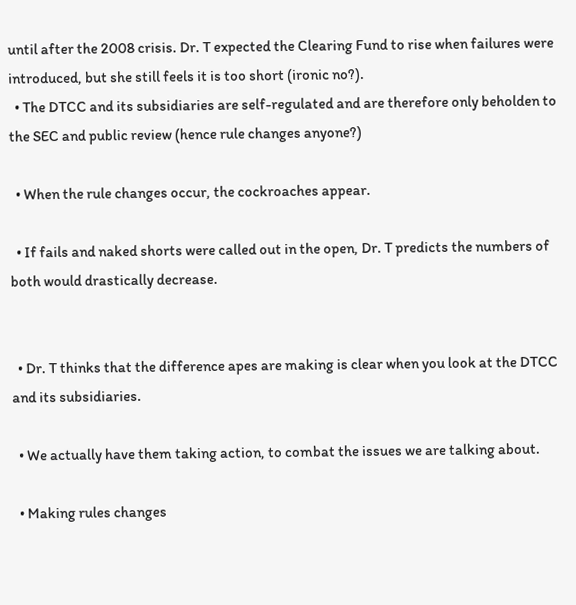until after the 2008 crisis. Dr. T expected the Clearing Fund to rise when failures were introduced, but she still feels it is too short (ironic no?).
  • The DTCC and its subsidiaries are self-regulated and are therefore only beholden to the SEC and public review (hence rule changes anyone?)

  • When the rule changes occur, the cockroaches appear.

  • If fails and naked shorts were called out in the open, Dr. T predicts the numbers of both would drastically decrease.


  • Dr. T thinks that the difference apes are making is clear when you look at the DTCC and its subsidiaries.

  • We actually have them taking action, to combat the issues we are talking about.

  • Making rules changes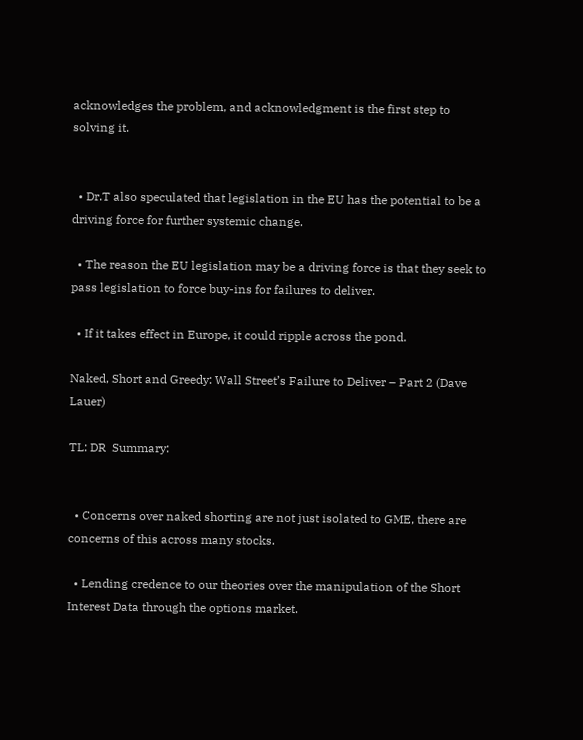acknowledges the problem, and acknowledgment is the first step to solving it.


  • Dr.T also speculated that legislation in the EU has the potential to be a driving force for further systemic change.

  • The reason the EU legislation may be a driving force is that they seek to pass legislation to force buy-ins for failures to deliver.

  • If it takes effect in Europe, it could ripple across the pond.

Naked, Short and Greedy: Wall Street’s Failure to Deliver – Part 2 (Dave Lauer)

TL: DR  Summary:


  • Concerns over naked shorting are not just isolated to GME, there are concerns of this across many stocks.

  • Lending credence to our theories over the manipulation of the Short Interest Data through the options market.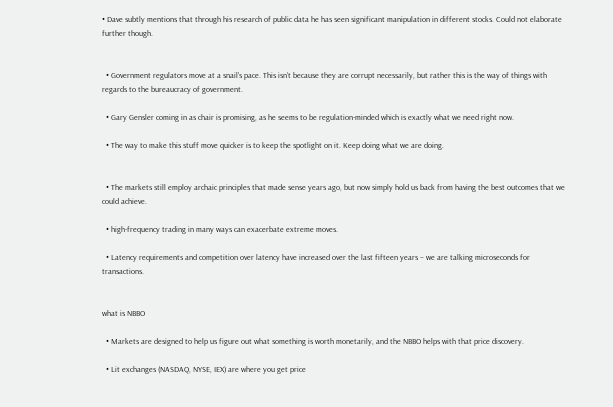• Dave subtly mentions that through his research of public data he has seen significant manipulation in different stocks. Could not elaborate further though.


  • Government regulators move at a snail’s pace. This isn’t because they are corrupt necessarily, but rather this is the way of things with regards to the bureaucracy of government.

  • Gary Gensler coming in as chair is promising, as he seems to be regulation-minded which is exactly what we need right now.

  • The way to make this stuff move quicker is to keep the spotlight on it. Keep doing what we are doing.


  • The markets still employ archaic principles that made sense years ago, but now simply hold us back from having the best outcomes that we could achieve.

  • high-frequency trading in many ways can exacerbate extreme moves.

  • Latency requirements and competition over latency have increased over the last fifteen years – we are talking microseconds for transactions.


what is NBBO

  • Markets are designed to help us figure out what something is worth monetarily, and the NBBO helps with that price discovery.

  • Lit exchanges (NASDAQ, NYSE, IEX) are where you get price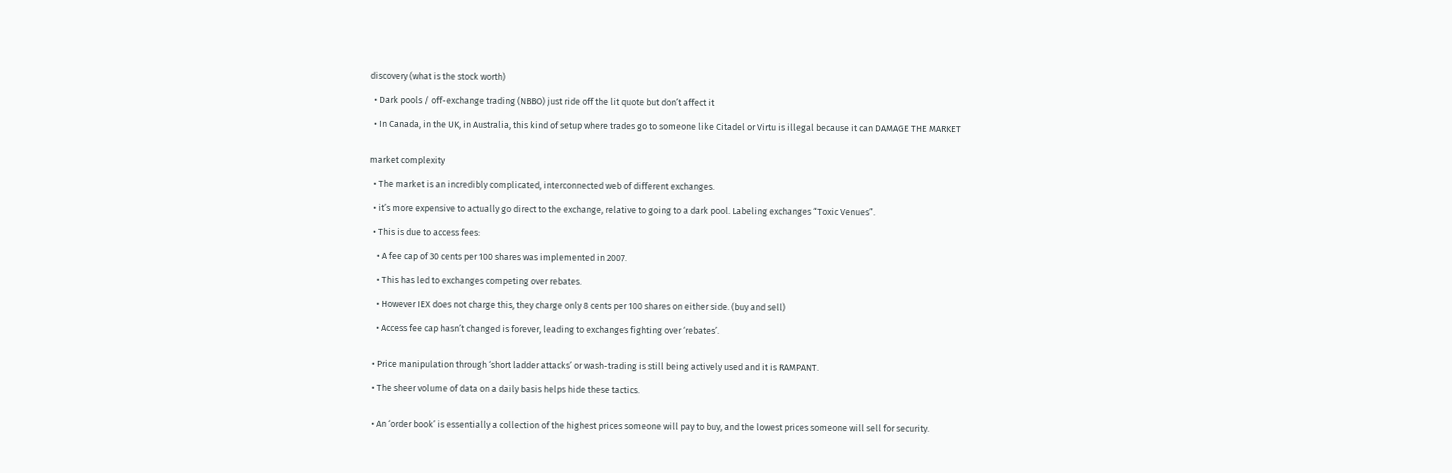discovery (what is the stock worth)

  • Dark pools / off-exchange trading (NBBO) just ride off the lit quote but don’t affect it

  • In Canada, in the UK, in Australia, this kind of setup where trades go to someone like Citadel or Virtu is illegal because it can DAMAGE THE MARKET


market complexity

  • The market is an incredibly complicated, interconnected web of different exchanges.

  • it’s more expensive to actually go direct to the exchange, relative to going to a dark pool. Labeling exchanges “Toxic Venues”.

  • This is due to access fees:

    • A fee cap of 30 cents per 100 shares was implemented in 2007.

    • This has led to exchanges competing over rebates.

    • However IEX does not charge this, they charge only 8 cents per 100 shares on either side. (buy and sell)

    • Access fee cap hasn’t changed is forever, leading to exchanges fighting over ‘rebates’.


  • Price manipulation through ‘short ladder attacks’ or wash-trading is still being actively used and it is RAMPANT.

  • The sheer volume of data on a daily basis helps hide these tactics.


  • An ‘order book’ is essentially a collection of the highest prices someone will pay to buy, and the lowest prices someone will sell for security.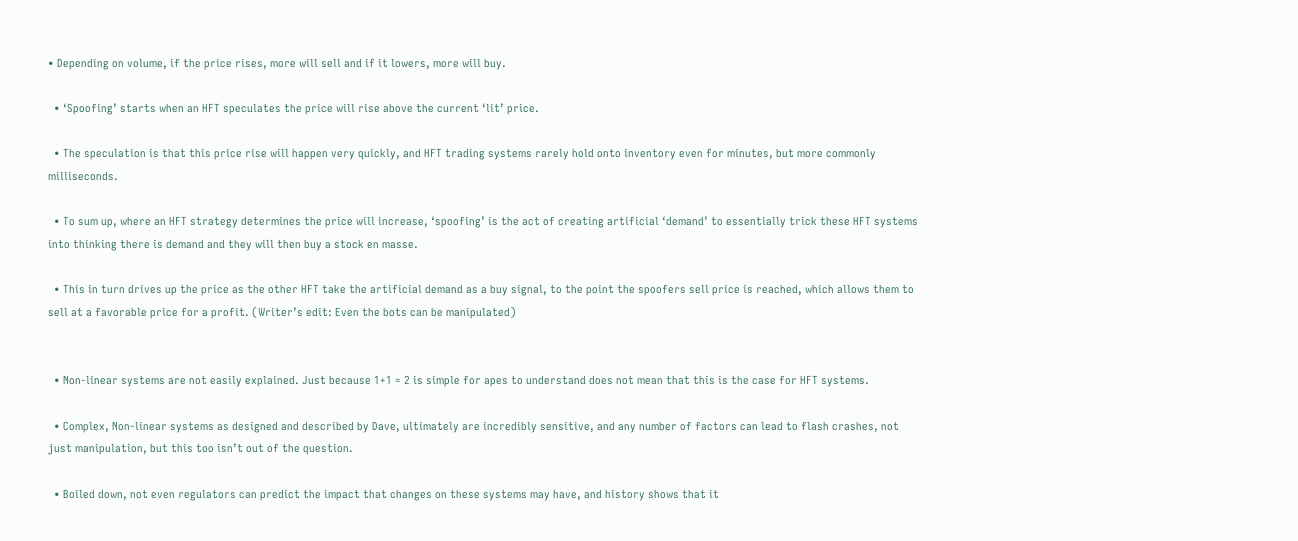• Depending on volume, if the price rises, more will sell and if it lowers, more will buy.

  • ‘Spoofing’ starts when an HFT speculates the price will rise above the current ‘lit’ price.

  • The speculation is that this price rise will happen very quickly, and HFT trading systems rarely hold onto inventory even for minutes, but more commonly milliseconds.

  • To sum up, where an HFT strategy determines the price will increase, ‘spoofing’ is the act of creating artificial ‘demand’ to essentially trick these HFT systems into thinking there is demand and they will then buy a stock en masse.

  • This in turn drives up the price as the other HFT take the artificial demand as a buy signal, to the point the spoofers sell price is reached, which allows them to sell at a favorable price for a profit. (Writer’s edit: Even the bots can be manipulated)


  • Non-linear systems are not easily explained. Just because 1+1 = 2 is simple for apes to understand does not mean that this is the case for HFT systems.

  • Complex, Non-linear systems as designed and described by Dave, ultimately are incredibly sensitive, and any number of factors can lead to flash crashes, not just manipulation, but this too isn’t out of the question.

  • Boiled down, not even regulators can predict the impact that changes on these systems may have, and history shows that it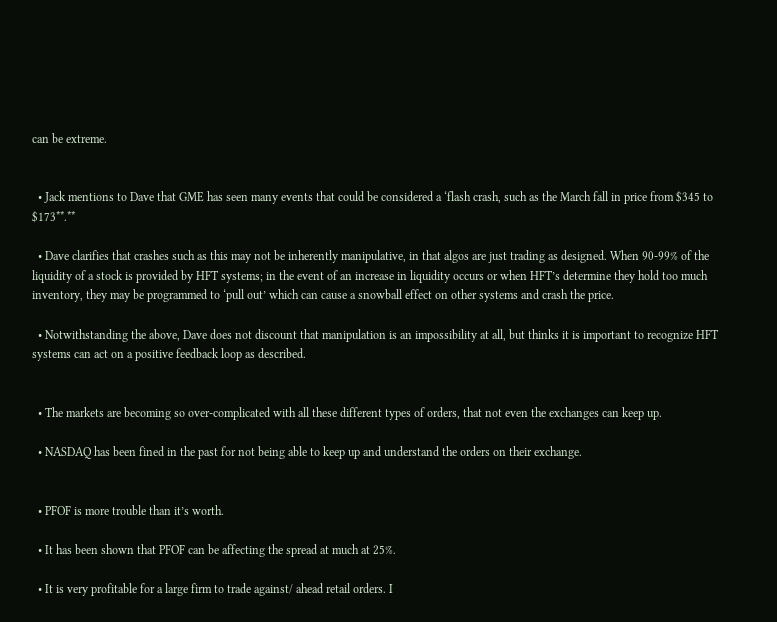can be extreme.


  • Jack mentions to Dave that GME has seen many events that could be considered a ‘flash crash, such as the March fall in price from $345 to $173**.**

  • Dave clarifies that crashes such as this may not be inherently manipulative, in that algos are just trading as designed. When 90-99% of the liquidity of a stock is provided by HFT systems; in the event of an increase in liquidity occurs or when HFT’s determine they hold too much inventory, they may be programmed to ‘pull out’ which can cause a snowball effect on other systems and crash the price.

  • Notwithstanding the above, Dave does not discount that manipulation is an impossibility at all, but thinks it is important to recognize HFT systems can act on a positive feedback loop as described.


  • The markets are becoming so over-complicated with all these different types of orders, that not even the exchanges can keep up.

  • NASDAQ has been fined in the past for not being able to keep up and understand the orders on their exchange.


  • PFOF is more trouble than it’s worth.

  • It has been shown that PFOF can be affecting the spread at much at 25%.

  • It is very profitable for a large firm to trade against/ ahead retail orders. I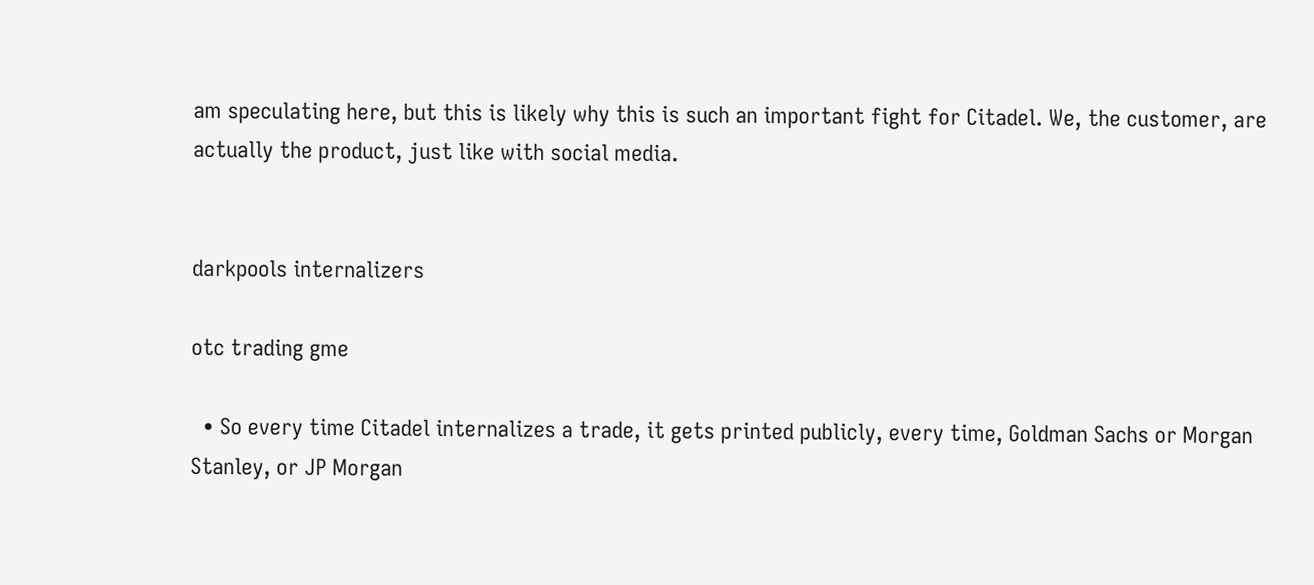am speculating here, but this is likely why this is such an important fight for Citadel. We, the customer, are actually the product, just like with social media.


darkpools internalizers

otc trading gme

  • So every time Citadel internalizes a trade, it gets printed publicly, every time, Goldman Sachs or Morgan Stanley, or JP Morgan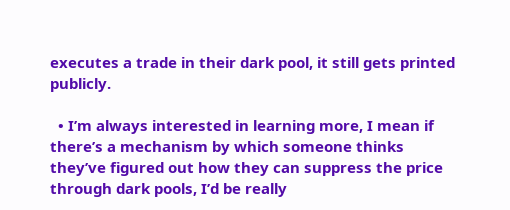executes a trade in their dark pool, it still gets printed publicly.

  • I’m always interested in learning more, I mean if there’s a mechanism by which someone thinks they’ve figured out how they can suppress the price through dark pools, I’d be really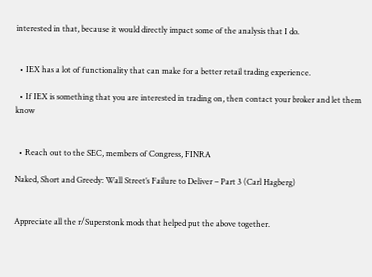interested in that, because it would directly impact some of the analysis that I do.


  • IEX has a lot of functionality that can make for a better retail trading experience.

  • If IEX is something that you are interested in trading on, then contact your broker and let them know


  • Reach out to the SEC, members of Congress, FINRA

Naked, Short and Greedy: Wall Street’s Failure to Deliver – Part 3 (Carl Hagberg)


Appreciate all the r/Superstonk mods that helped put the above together.